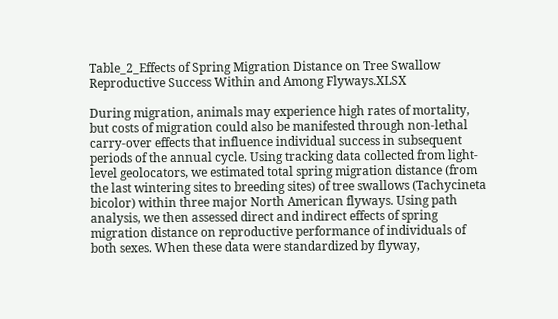Table_2_Effects of Spring Migration Distance on Tree Swallow Reproductive Success Within and Among Flyways.XLSX

During migration, animals may experience high rates of mortality, but costs of migration could also be manifested through non-lethal carry-over effects that influence individual success in subsequent periods of the annual cycle. Using tracking data collected from light-level geolocators, we estimated total spring migration distance (from the last wintering sites to breeding sites) of tree swallows (Tachycineta bicolor) within three major North American flyways. Using path analysis, we then assessed direct and indirect effects of spring migration distance on reproductive performance of individuals of both sexes. When these data were standardized by flyway,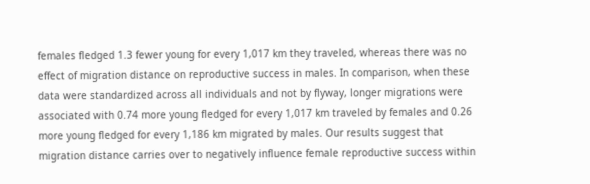females fledged 1.3 fewer young for every 1,017 km they traveled, whereas there was no effect of migration distance on reproductive success in males. In comparison, when these data were standardized across all individuals and not by flyway, longer migrations were associated with 0.74 more young fledged for every 1,017 km traveled by females and 0.26 more young fledged for every 1,186 km migrated by males. Our results suggest that migration distance carries over to negatively influence female reproductive success within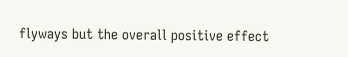flyways but the overall positive effect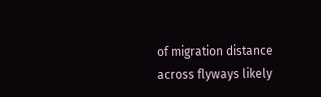of migration distance across flyways likely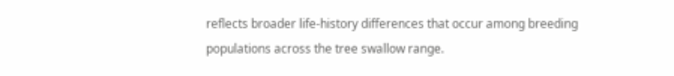reflects broader life-history differences that occur among breeding populations across the tree swallow range.